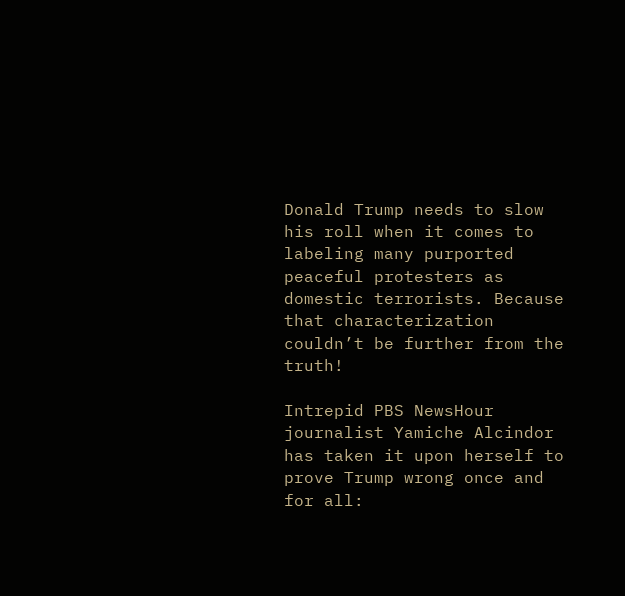Donald Trump needs to slow his roll when it comes to labeling many purported peaceful protesters as domestic terrorists. Because that characterization couldn’t be further from the truth!

Intrepid PBS NewsHour journalist Yamiche Alcindor has taken it upon herself to prove Trump wrong once and for all: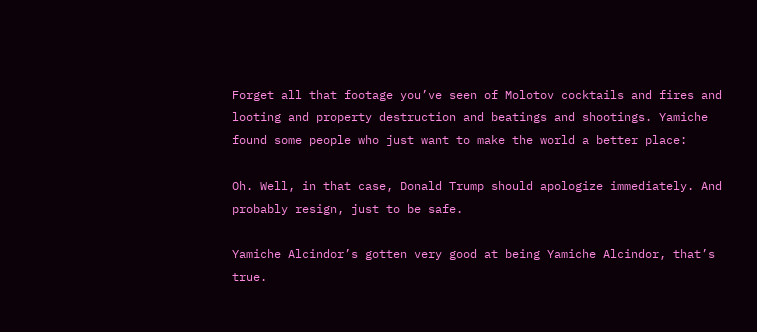Forget all that footage you’ve seen of Molotov cocktails and fires and looting and property destruction and beatings and shootings. Yamiche found some people who just want to make the world a better place:

Oh. Well, in that case, Donald Trump should apologize immediately. And probably resign, just to be safe.

Yamiche Alcindor’s gotten very good at being Yamiche Alcindor, that’s true.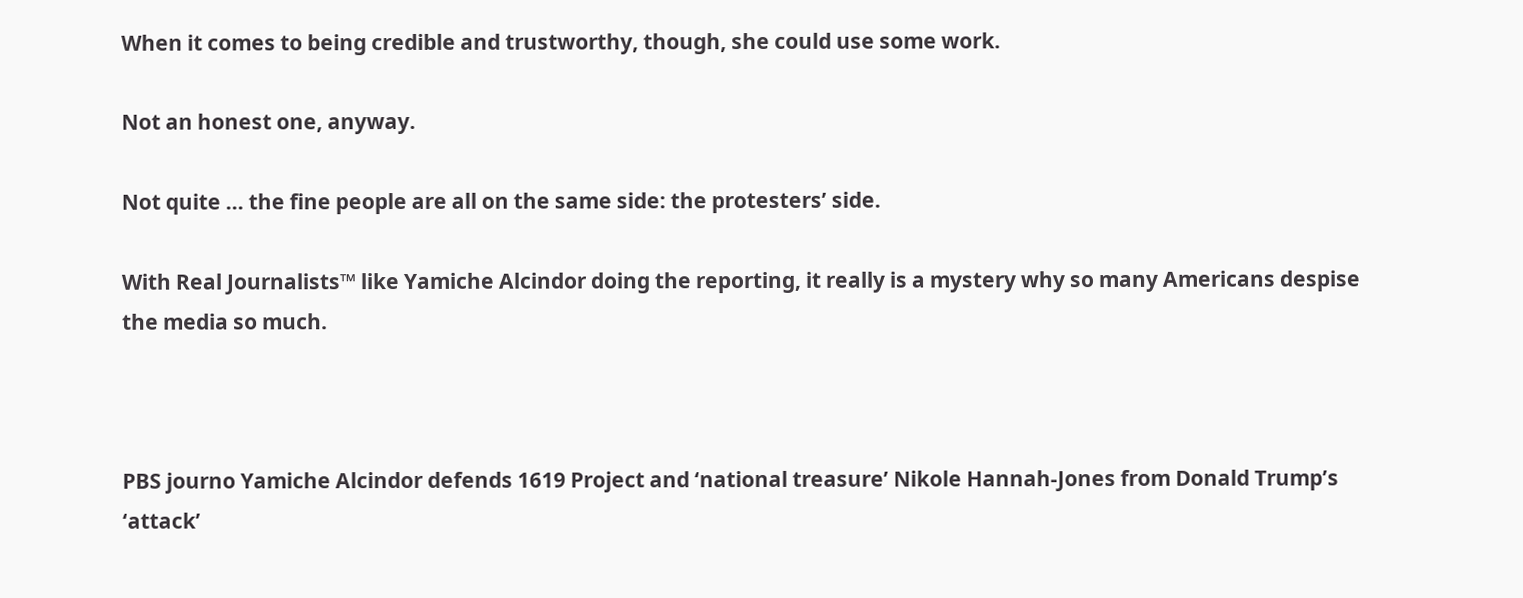When it comes to being credible and trustworthy, though, she could use some work.

Not an honest one, anyway.

Not quite … the fine people are all on the same side: the protesters’ side.

With Real Journalists™ like Yamiche Alcindor doing the reporting, it really is a mystery why so many Americans despise the media so much.



PBS journo Yamiche Alcindor defends 1619 Project and ‘national treasure’ Nikole Hannah-Jones from Donald Trump’s ‘attack’